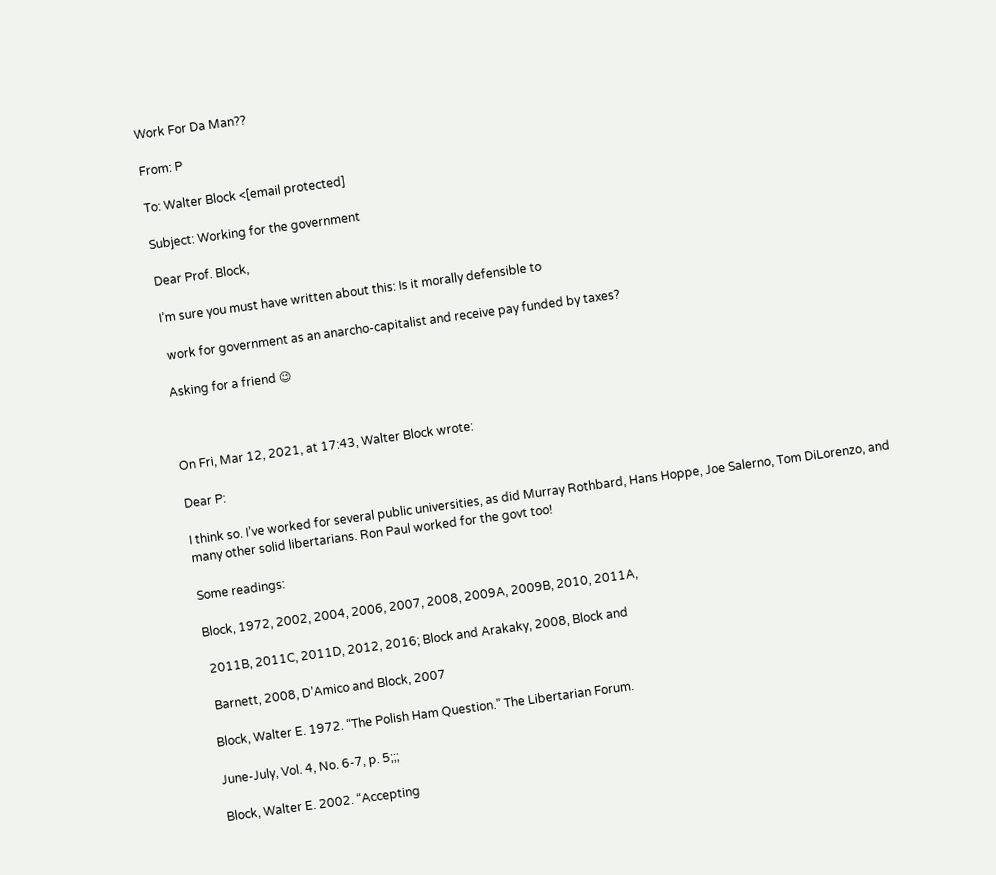Work For Da Man??

From: P

To: Walter Block <[email protected]

Subject: Working for the government

Dear Prof. Block,

I’m sure you must have written about this: Is it morally defensible to

 work for government as an anarcho-capitalist and receive pay funded by taxes?

Asking for a friend 😉



On Fri, Mar 12, 2021, at 17:43, Walter Block wrote:

Dear P:

I think so. I’ve worked for several public universities, as did Murray Rothbard, Hans Hoppe, Joe Salerno, Tom DiLorenzo, and many other solid libertarians. Ron Paul worked for the govt too!

Some readings:

Block, 1972, 2002, 2004, 2006, 2007, 2008, 2009A, 2009B, 2010, 2011A,

 2011B, 2011C, 2011D, 2012, 2016; Block and Arakaky, 2008, Block and

 Barnett, 2008, D’Amico and Block, 2007

Block, Walter E. 1972. “The Polish Ham Question.” The Libertarian Forum.

June-July, Vol. 4, No. 6-7, p. 5;;;

Block, Walter E. 2002. “Accepting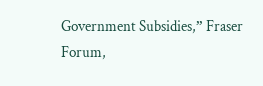Government Subsidies,” Fraser Forum,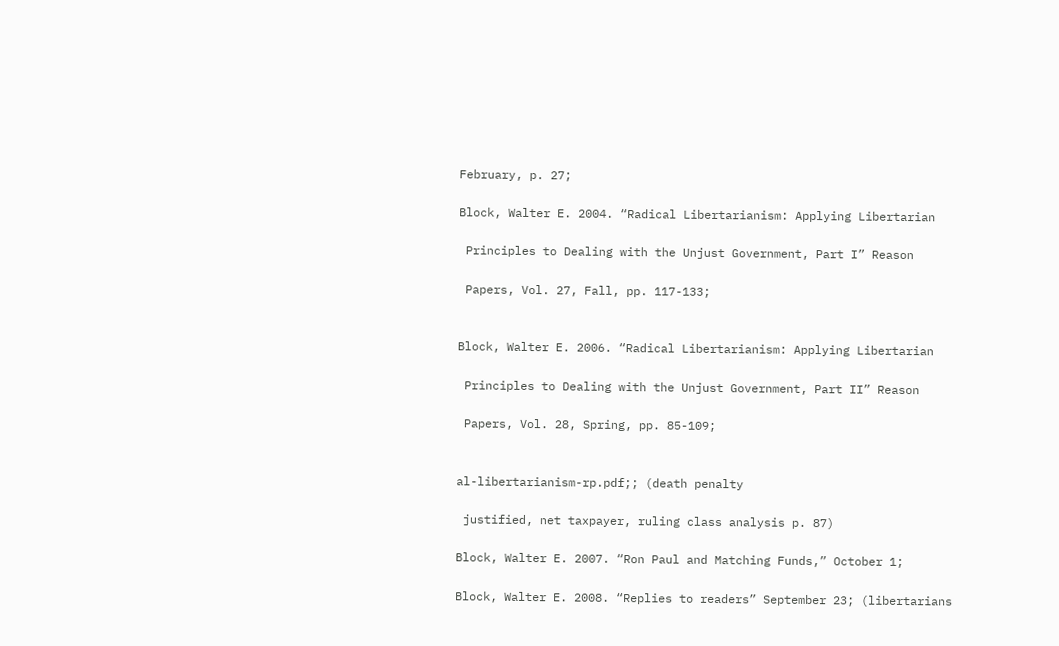February, p. 27;

Block, Walter E. 2004. “Radical Libertarianism: Applying Libertarian

 Principles to Dealing with the Unjust Government, Part I” Reason

 Papers, Vol. 27, Fall, pp. 117-133;


Block, Walter E. 2006. “Radical Libertarianism: Applying Libertarian

 Principles to Dealing with the Unjust Government, Part II” Reason

 Papers, Vol. 28, Spring, pp. 85-109;


al-libertarianism-rp.pdf;; (death penalty

 justified, net taxpayer, ruling class analysis p. 87)

Block, Walter E. 2007. “Ron Paul and Matching Funds,” October 1;

Block, Walter E. 2008. “Replies to readers” September 23; (libertarians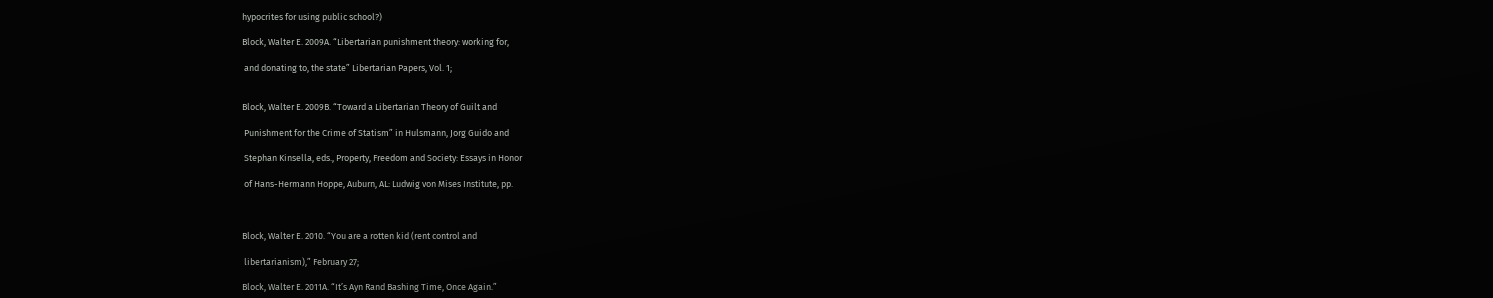hypocrites for using public school?)

Block, Walter E. 2009A. “Libertarian punishment theory: working for,

 and donating to, the state” Libertarian Papers, Vol. 1;


Block, Walter E. 2009B. “Toward a Libertarian Theory of Guilt and

 Punishment for the Crime of Statism” in Hulsmann, Jorg Guido and

 Stephan Kinsella, eds., Property, Freedom and Society: Essays in Honor

 of Hans-Hermann Hoppe, Auburn, AL: Ludwig von Mises Institute, pp.



Block, Walter E. 2010. “You are a rotten kid (rent control and

 libertarianism),” February 27;

Block, Walter E. 2011A. “It’s Ayn Rand Bashing Time, Once Again.”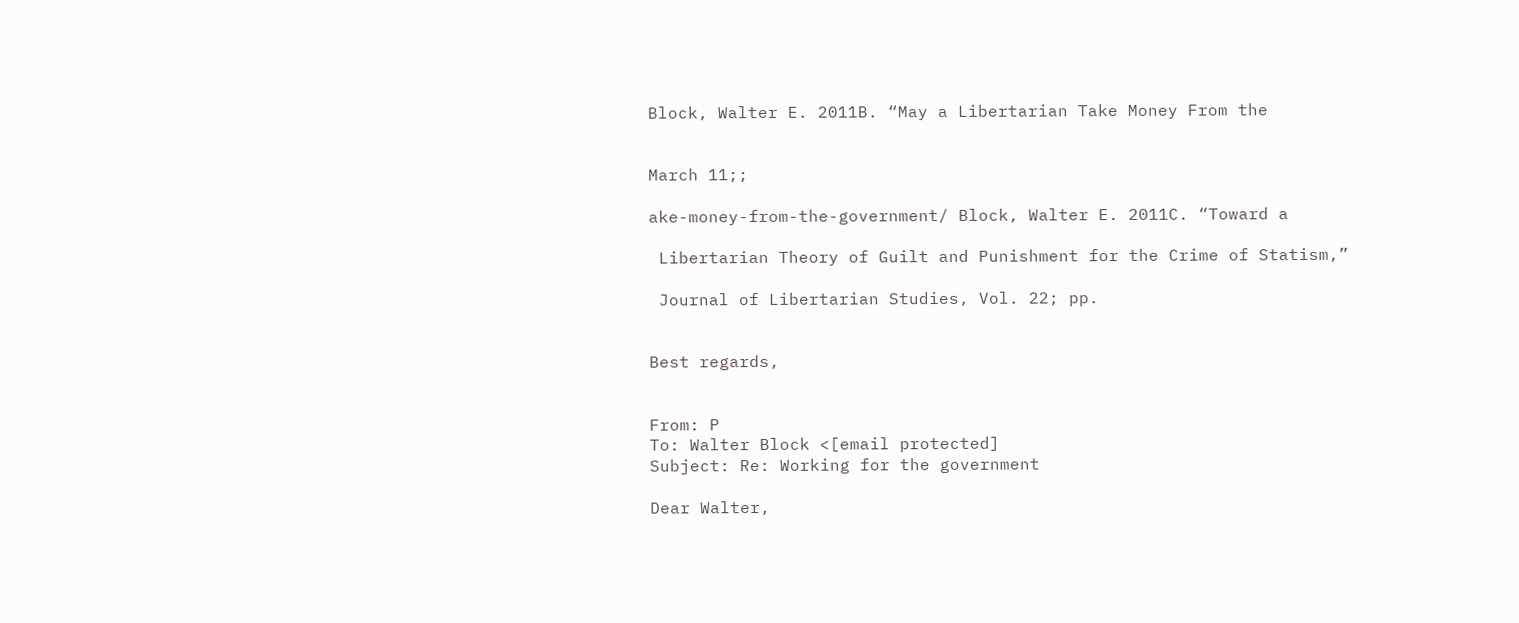Block, Walter E. 2011B. “May a Libertarian Take Money From the


March 11;;

ake-money-from-the-government/ Block, Walter E. 2011C. “Toward a

 Libertarian Theory of Guilt and Punishment for the Crime of Statism,”

 Journal of Libertarian Studies, Vol. 22; pp.


Best regards,


From: P
To: Walter Block <[email protected]
Subject: Re: Working for the government

Dear Walter,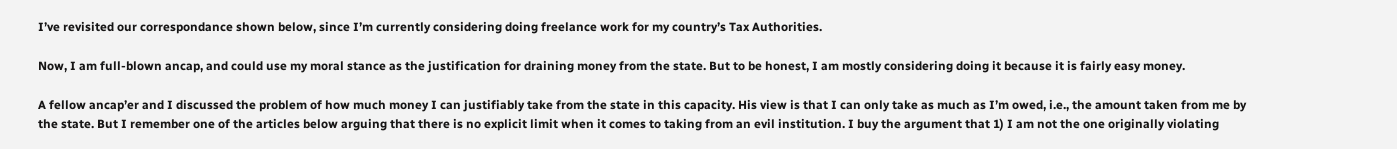I’ve revisited our correspondance shown below, since I’m currently considering doing freelance work for my country’s Tax Authorities.

Now, I am full-blown ancap, and could use my moral stance as the justification for draining money from the state. But to be honest, I am mostly considering doing it because it is fairly easy money.

A fellow ancap’er and I discussed the problem of how much money I can justifiably take from the state in this capacity. His view is that I can only take as much as I’m owed, i.e., the amount taken from me by the state. But I remember one of the articles below arguing that there is no explicit limit when it comes to taking from an evil institution. I buy the argument that 1) I am not the one originally violating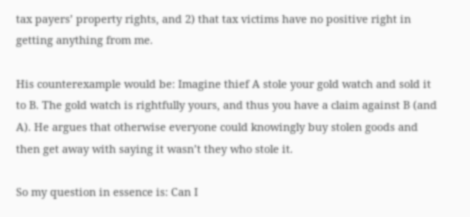tax payers’ property rights, and 2) that tax victims have no positive right in getting anything from me.

His counterexample would be: Imagine thief A stole your gold watch and sold it to B. The gold watch is rightfully yours, and thus you have a claim against B (and A). He argues that otherwise everyone could knowingly buy stolen goods and then get away with saying it wasn’t they who stole it.

So my question in essence is: Can I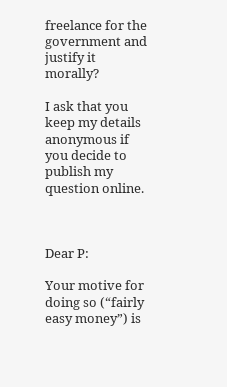freelance for the government and justify it morally?

I ask that you keep my details anonymous if you decide to publish my question online.



Dear P:

Your motive for doing so (“fairly easy money”) is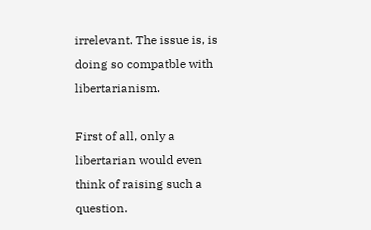irrelevant. The issue is, is doing so compatble with libertarianism.

First of all, only a libertarian would even think of raising such a question.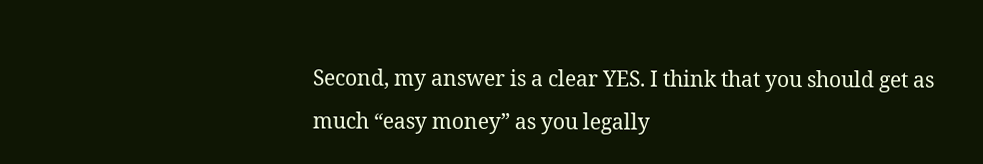Second, my answer is a clear YES. I think that you should get as much “easy money” as you legally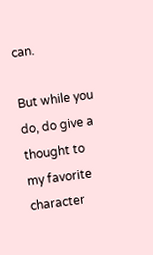can.

But while you do, do give a thought to my favorite character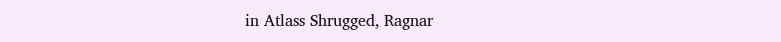in Atlass Shrugged, Ragnar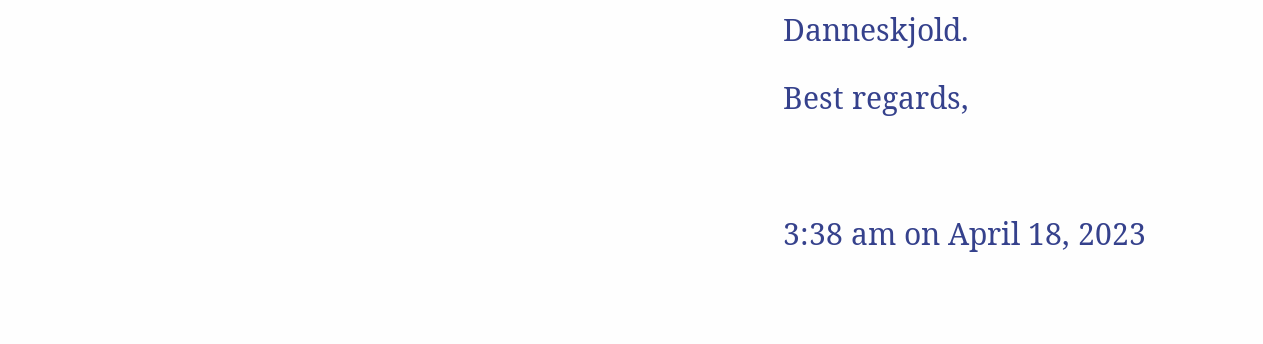Danneskjold.

Best regards,



3:38 am on April 18, 2023